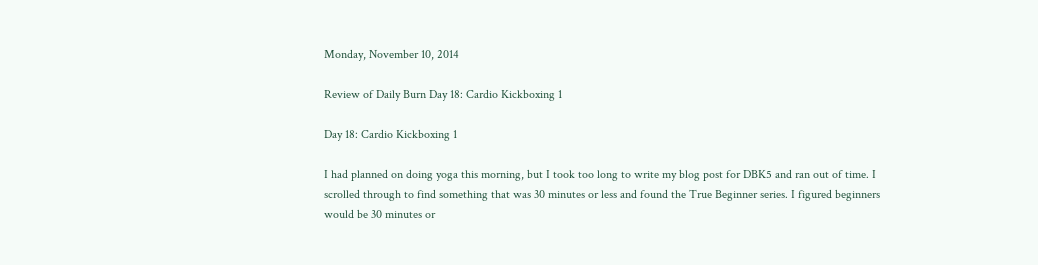Monday, November 10, 2014

Review of Daily Burn Day 18: Cardio Kickboxing 1

Day 18: Cardio Kickboxing 1

I had planned on doing yoga this morning, but I took too long to write my blog post for DBK5 and ran out of time. I scrolled through to find something that was 30 minutes or less and found the True Beginner series. I figured beginners would be 30 minutes or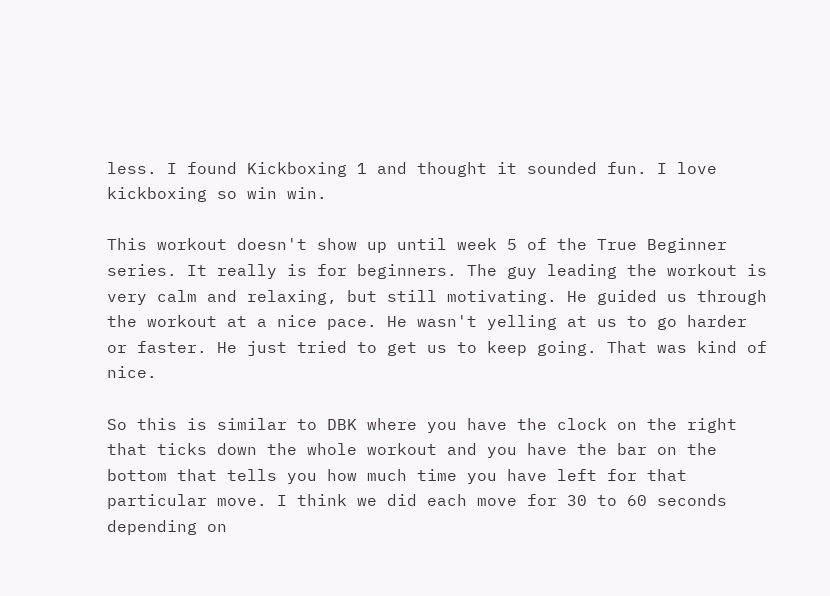less. I found Kickboxing 1 and thought it sounded fun. I love kickboxing so win win.

This workout doesn't show up until week 5 of the True Beginner series. It really is for beginners. The guy leading the workout is very calm and relaxing, but still motivating. He guided us through the workout at a nice pace. He wasn't yelling at us to go harder or faster. He just tried to get us to keep going. That was kind of nice.

So this is similar to DBK where you have the clock on the right that ticks down the whole workout and you have the bar on the bottom that tells you how much time you have left for that particular move. I think we did each move for 30 to 60 seconds depending on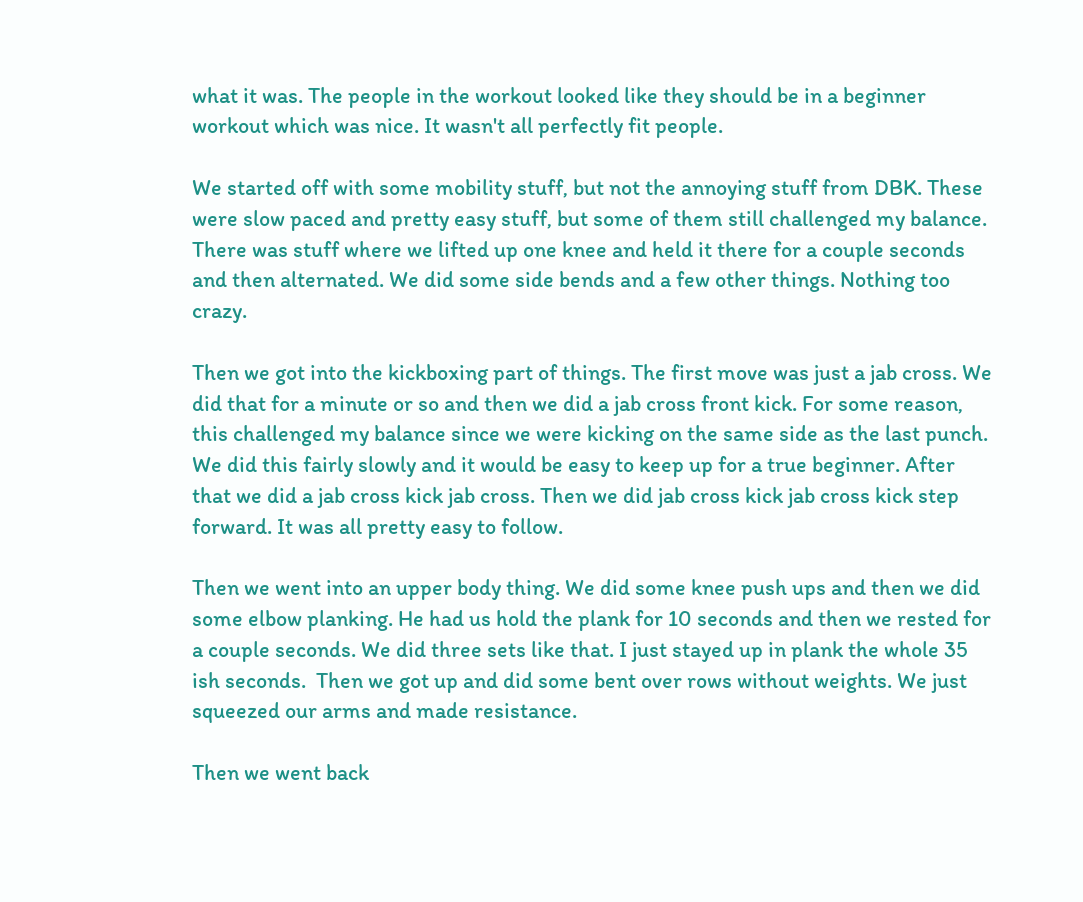what it was. The people in the workout looked like they should be in a beginner workout which was nice. It wasn't all perfectly fit people.

We started off with some mobility stuff, but not the annoying stuff from DBK. These were slow paced and pretty easy stuff, but some of them still challenged my balance. There was stuff where we lifted up one knee and held it there for a couple seconds and then alternated. We did some side bends and a few other things. Nothing too crazy.

Then we got into the kickboxing part of things. The first move was just a jab cross. We did that for a minute or so and then we did a jab cross front kick. For some reason, this challenged my balance since we were kicking on the same side as the last punch. We did this fairly slowly and it would be easy to keep up for a true beginner. After that we did a jab cross kick jab cross. Then we did jab cross kick jab cross kick step forward. It was all pretty easy to follow.

Then we went into an upper body thing. We did some knee push ups and then we did some elbow planking. He had us hold the plank for 10 seconds and then we rested for a couple seconds. We did three sets like that. I just stayed up in plank the whole 35 ish seconds.  Then we got up and did some bent over rows without weights. We just squeezed our arms and made resistance.

Then we went back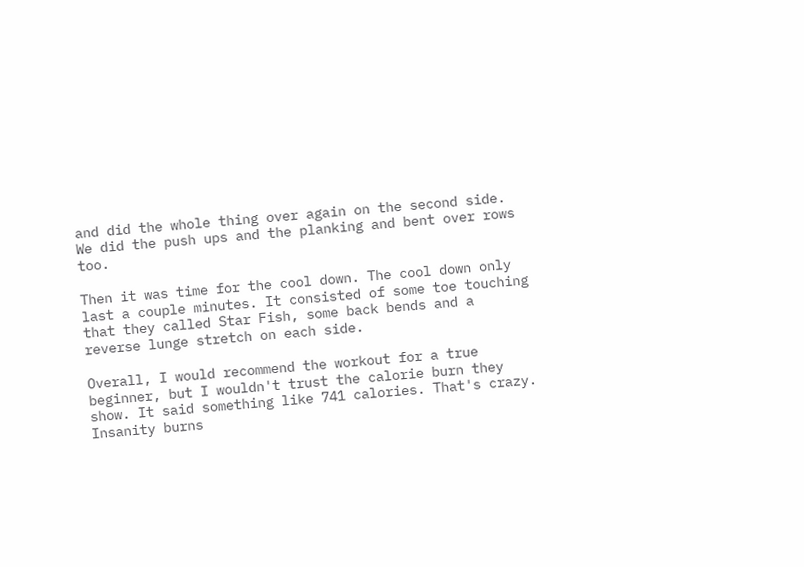and did the whole thing over again on the second side. We did the push ups and the planking and bent over rows too.

Then it was time for the cool down. The cool down only last a couple minutes. It consisted of some toe touching that they called Star Fish, some back bends and a reverse lunge stretch on each side.

Overall, I would recommend the workout for a true beginner, but I wouldn't trust the calorie burn they show. It said something like 741 calories. That's crazy. Insanity burns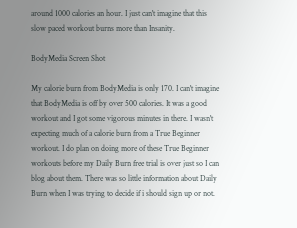around 1000 calories an hour. I just can't imagine that this slow paced workout burns more than Insanity.

BodyMedia Screen Shot

My calorie burn from BodyMedia is only 170. I can't imagine that BodyMedia is off by over 500 calories. It was a good workout and I got some vigorous minutes in there. I wasn't expecting much of a calorie burn from a True Beginner workout. I do plan on doing more of these True Beginner workouts before my Daily Burn free trial is over just so I can blog about them. There was so little information about Daily Burn when I was trying to decide if i should sign up or not.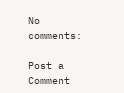No comments:

Post a Comment